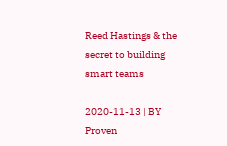Reed Hastings & the secret to building smart teams

2020-11-13 | BY Proven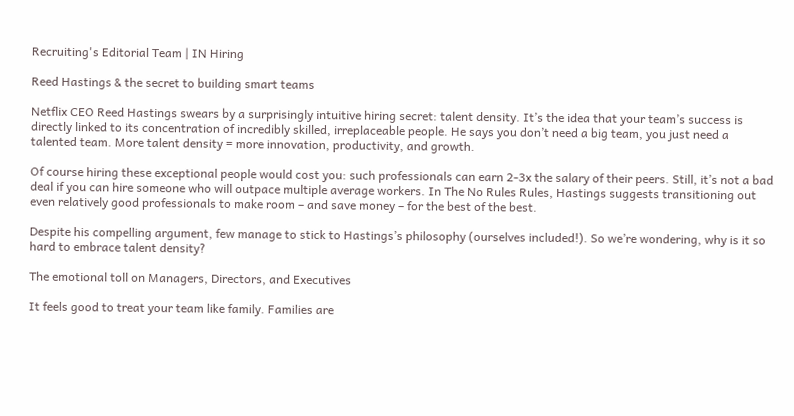Recruiting's Editorial Team | IN Hiring

Reed Hastings & the secret to building smart teams

Netflix CEO Reed Hastings swears by a surprisingly intuitive hiring secret: talent density. It’s the idea that your team’s success is directly linked to its concentration of incredibly skilled, irreplaceable people. He says you don’t need a big team, you just need a talented team. More talent density = more innovation, productivity, and growth.

Of course hiring these exceptional people would cost you: such professionals can earn 2-3x the salary of their peers. Still, it’s not a bad deal if you can hire someone who will outpace multiple average workers. In The No Rules Rules, Hastings suggests transitioning out even relatively good professionals to make room – and save money – for the best of the best.

Despite his compelling argument, few manage to stick to Hastings’s philosophy (ourselves included!). So we’re wondering, why is it so hard to embrace talent density?

The emotional toll on Managers, Directors, and Executives

It feels good to treat your team like family. Families are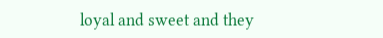loyal and sweet and they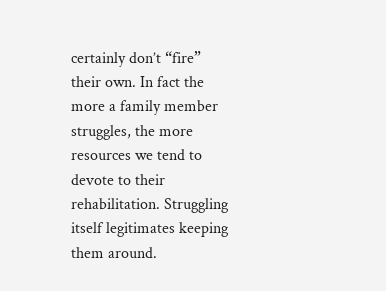certainly don’t “fire” their own. In fact the more a family member struggles, the more resources we tend to devote to their rehabilitation. Struggling itself legitimates keeping them around.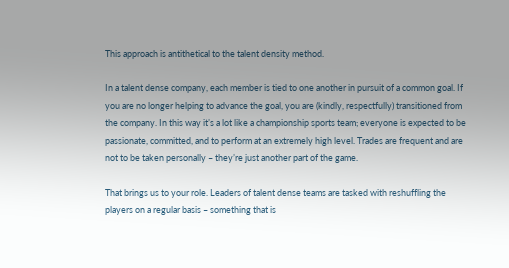This approach is antithetical to the talent density method.

In a talent dense company, each member is tied to one another in pursuit of a common goal. If you are no longer helping to advance the goal, you are (kindly, respectfully) transitioned from the company. In this way it’s a lot like a championship sports team; everyone is expected to be passionate, committed, and to perform at an extremely high level. Trades are frequent and are not to be taken personally – they’re just another part of the game.

That brings us to your role. Leaders of talent dense teams are tasked with reshuffling the players on a regular basis – something that is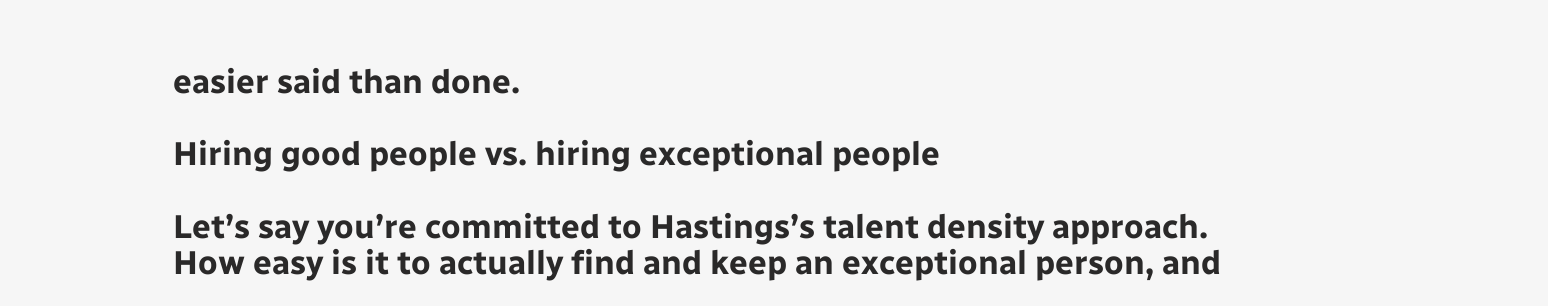easier said than done.

Hiring good people vs. hiring exceptional people

Let’s say you’re committed to Hastings’s talent density approach. How easy is it to actually find and keep an exceptional person, and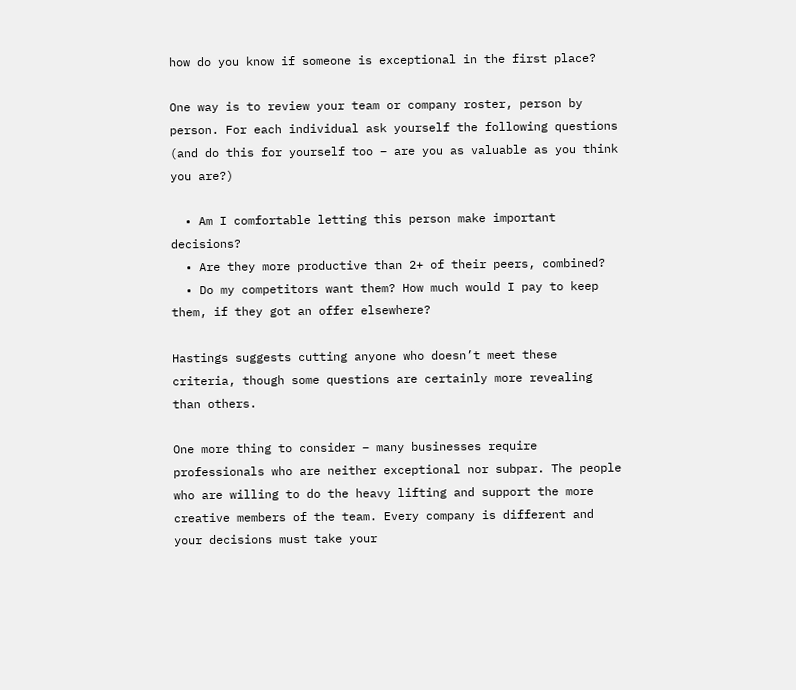how do you know if someone is exceptional in the first place?

One way is to review your team or company roster, person by person. For each individual ask yourself the following questions (and do this for yourself too – are you as valuable as you think you are?)

  • Am I comfortable letting this person make important decisions?
  • Are they more productive than 2+ of their peers, combined?
  • Do my competitors want them? How much would I pay to keep them, if they got an offer elsewhere?

Hastings suggests cutting anyone who doesn’t meet these criteria, though some questions are certainly more revealing than others.

One more thing to consider – many businesses require professionals who are neither exceptional nor subpar. The people who are willing to do the heavy lifting and support the more creative members of the team. Every company is different and your decisions must take your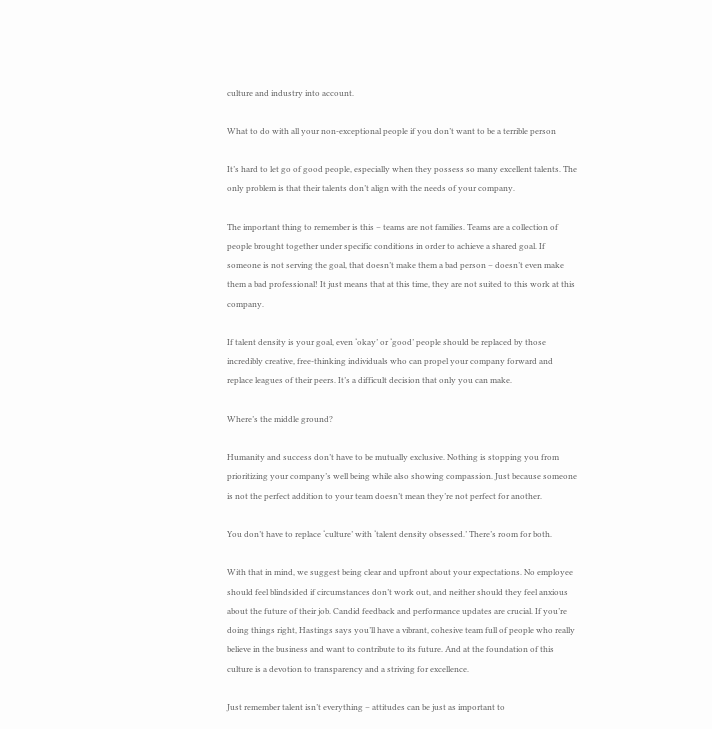culture and industry into account.

What to do with all your non-exceptional people if you don’t want to be a terrible person

It’s hard to let go of good people, especially when they possess so many excellent talents. The only problem is that their talents don’t align with the needs of your company.

The important thing to remember is this – teams are not families. Teams are a collection of people brought together under specific conditions in order to achieve a shared goal. If someone is not serving the goal, that doesn’t make them a bad person – doesn’t even make them a bad professional! It just means that at this time, they are not suited to this work at this company.

If talent density is your goal, even ‘okay’ or ‘good’ people should be replaced by those incredibly creative, free-thinking individuals who can propel your company forward and replace leagues of their peers. It’s a difficult decision that only you can make.

Where’s the middle ground?

Humanity and success don’t have to be mutually exclusive. Nothing is stopping you from prioritizing your company’s well being while also showing compassion. Just because someone is not the perfect addition to your team doesn’t mean they’re not perfect for another.

You don’t have to replace ‘culture’ with ‘talent density obsessed.’ There’s room for both.

With that in mind, we suggest being clear and upfront about your expectations. No employee should feel blindsided if circumstances don’t work out, and neither should they feel anxious about the future of their job. Candid feedback and performance updates are crucial. If you’re doing things right, Hastings says you’ll have a vibrant, cohesive team full of people who really believe in the business and want to contribute to its future. And at the foundation of this culture is a devotion to transparency and a striving for excellence.

Just remember talent isn’t everything – attitudes can be just as important to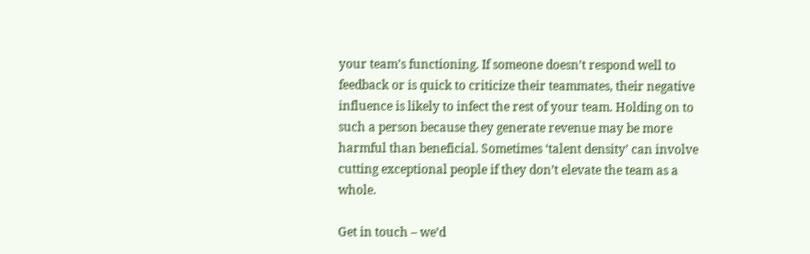your team’s functioning. If someone doesn’t respond well to feedback or is quick to criticize their teammates, their negative influence is likely to infect the rest of your team. Holding on to such a person because they generate revenue may be more harmful than beneficial. Sometimes ‘talent density’ can involve cutting exceptional people if they don’t elevate the team as a whole.

Get in touch – we’d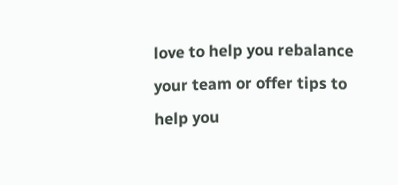love to help you rebalance your team or offer tips to help you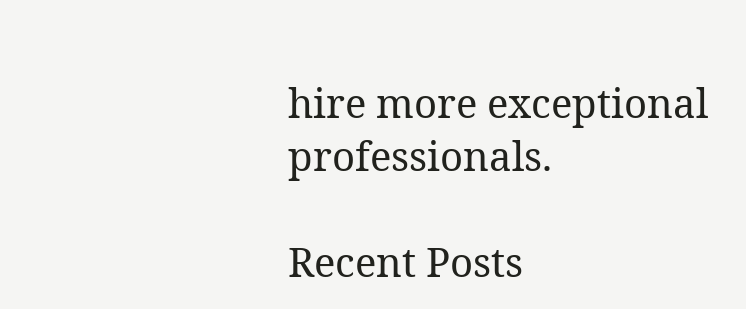hire more exceptional professionals.

Recent Posts